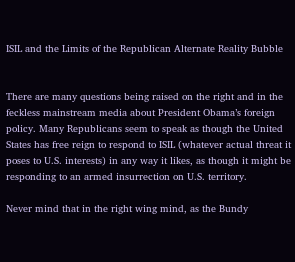ISIL and the Limits of the Republican Alternate Reality Bubble


There are many questions being raised on the right and in the feckless mainstream media about President Obama’s foreign policy. Many Republicans seem to speak as though the United States has free reign to respond to ISIL (whatever actual threat it poses to U.S. interests) in any way it likes, as though it might be responding to an armed insurrection on U.S. territory.

Never mind that in the right wing mind, as the Bundy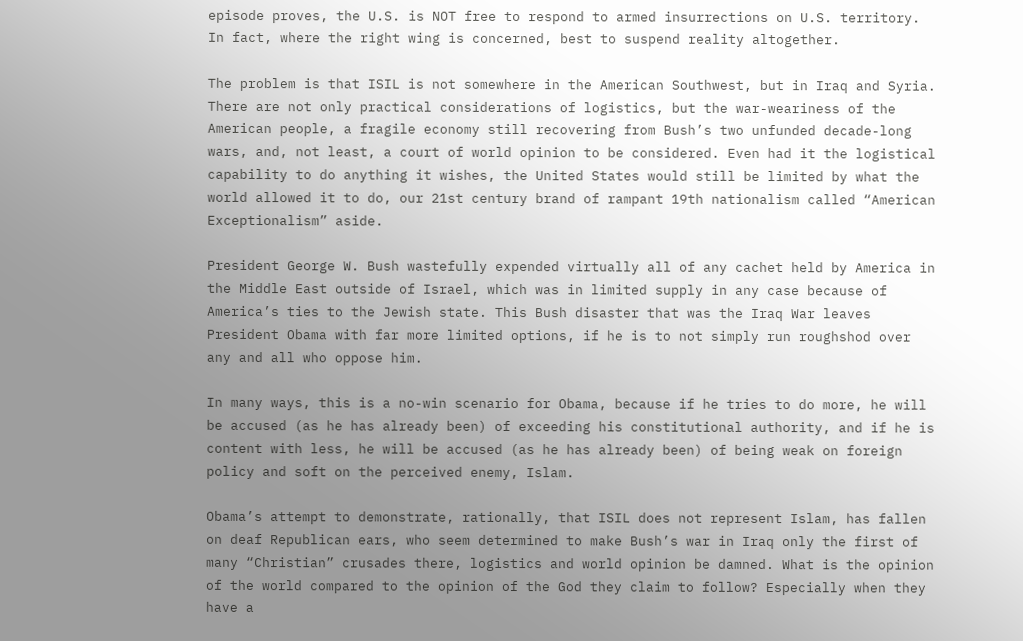episode proves, the U.S. is NOT free to respond to armed insurrections on U.S. territory. In fact, where the right wing is concerned, best to suspend reality altogether.

The problem is that ISIL is not somewhere in the American Southwest, but in Iraq and Syria. There are not only practical considerations of logistics, but the war-weariness of the American people, a fragile economy still recovering from Bush’s two unfunded decade-long wars, and, not least, a court of world opinion to be considered. Even had it the logistical capability to do anything it wishes, the United States would still be limited by what the world allowed it to do, our 21st century brand of rampant 19th nationalism called “American Exceptionalism” aside.

President George W. Bush wastefully expended virtually all of any cachet held by America in the Middle East outside of Israel, which was in limited supply in any case because of America’s ties to the Jewish state. This Bush disaster that was the Iraq War leaves President Obama with far more limited options, if he is to not simply run roughshod over any and all who oppose him.

In many ways, this is a no-win scenario for Obama, because if he tries to do more, he will be accused (as he has already been) of exceeding his constitutional authority, and if he is content with less, he will be accused (as he has already been) of being weak on foreign policy and soft on the perceived enemy, Islam.

Obama’s attempt to demonstrate, rationally, that ISIL does not represent Islam, has fallen on deaf Republican ears, who seem determined to make Bush’s war in Iraq only the first of many “Christian” crusades there, logistics and world opinion be damned. What is the opinion of the world compared to the opinion of the God they claim to follow? Especially when they have a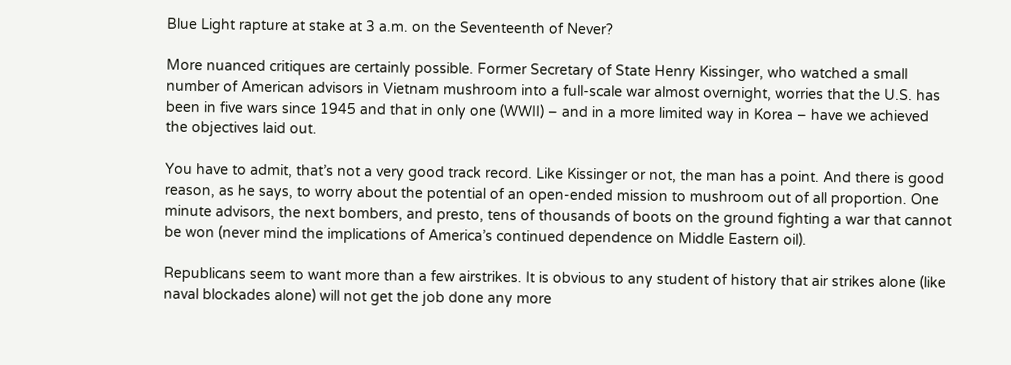Blue Light rapture at stake at 3 a.m. on the Seventeenth of Never?

More nuanced critiques are certainly possible. Former Secretary of State Henry Kissinger, who watched a small number of American advisors in Vietnam mushroom into a full-scale war almost overnight, worries that the U.S. has been in five wars since 1945 and that in only one (WWII) – and in a more limited way in Korea – have we achieved the objectives laid out.

You have to admit, that’s not a very good track record. Like Kissinger or not, the man has a point. And there is good reason, as he says, to worry about the potential of an open-ended mission to mushroom out of all proportion. One minute advisors, the next bombers, and presto, tens of thousands of boots on the ground fighting a war that cannot be won (never mind the implications of America’s continued dependence on Middle Eastern oil).

Republicans seem to want more than a few airstrikes. It is obvious to any student of history that air strikes alone (like naval blockades alone) will not get the job done any more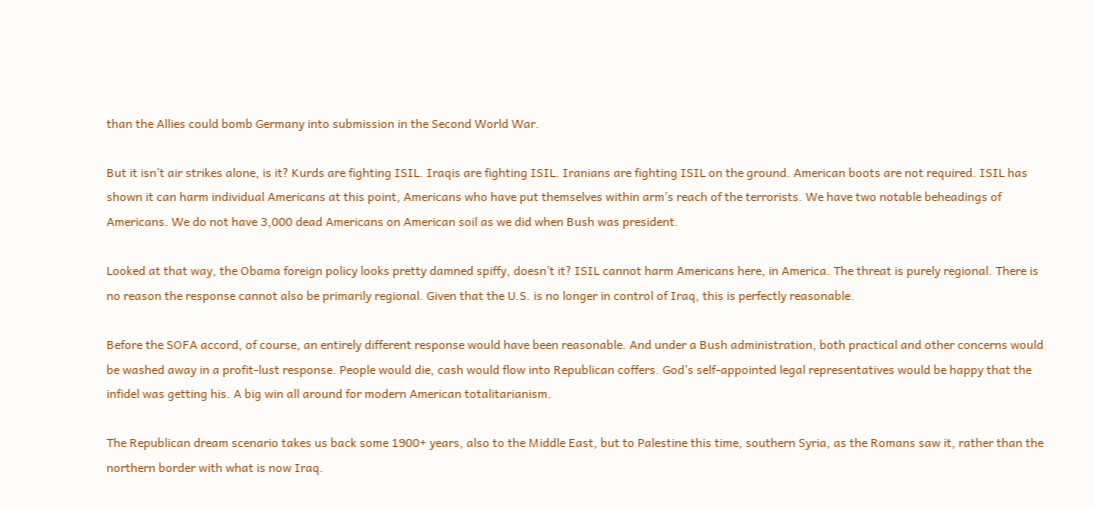than the Allies could bomb Germany into submission in the Second World War.

But it isn’t air strikes alone, is it? Kurds are fighting ISIL. Iraqis are fighting ISIL. Iranians are fighting ISIL on the ground. American boots are not required. ISIL has shown it can harm individual Americans at this point, Americans who have put themselves within arm’s reach of the terrorists. We have two notable beheadings of Americans. We do not have 3,000 dead Americans on American soil as we did when Bush was president.

Looked at that way, the Obama foreign policy looks pretty damned spiffy, doesn’t it? ISIL cannot harm Americans here, in America. The threat is purely regional. There is no reason the response cannot also be primarily regional. Given that the U.S. is no longer in control of Iraq, this is perfectly reasonable.

Before the SOFA accord, of course, an entirely different response would have been reasonable. And under a Bush administration, both practical and other concerns would be washed away in a profit-lust response. People would die, cash would flow into Republican coffers. God’s self-appointed legal representatives would be happy that the infidel was getting his. A big win all around for modern American totalitarianism.

The Republican dream scenario takes us back some 1900+ years, also to the Middle East, but to Palestine this time, southern Syria, as the Romans saw it, rather than the northern border with what is now Iraq.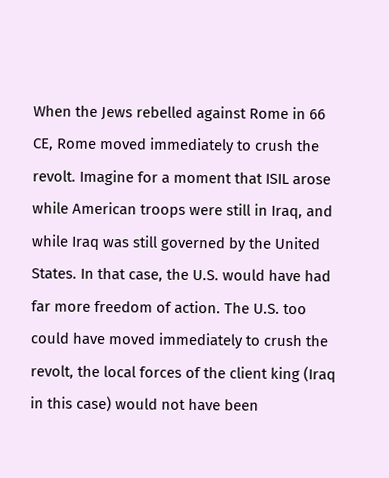When the Jews rebelled against Rome in 66 CE, Rome moved immediately to crush the revolt. Imagine for a moment that ISIL arose while American troops were still in Iraq, and while Iraq was still governed by the United States. In that case, the U.S. would have had far more freedom of action. The U.S. too could have moved immediately to crush the revolt, the local forces of the client king (Iraq in this case) would not have been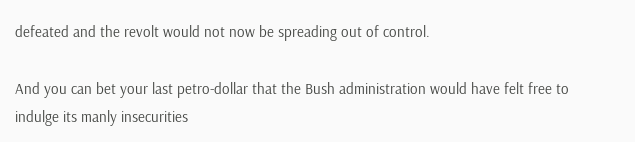defeated and the revolt would not now be spreading out of control.

And you can bet your last petro-dollar that the Bush administration would have felt free to indulge its manly insecurities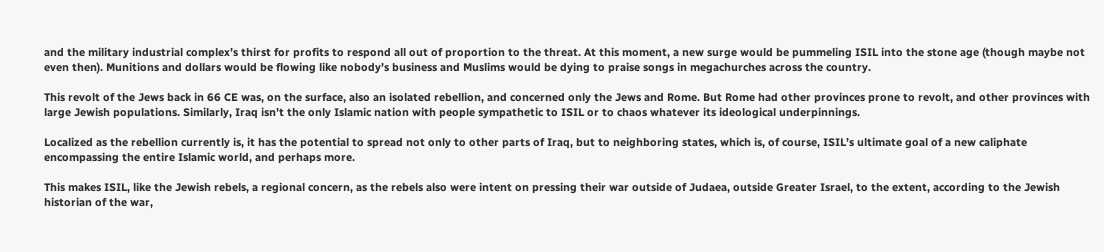and the military industrial complex’s thirst for profits to respond all out of proportion to the threat. At this moment, a new surge would be pummeling ISIL into the stone age (though maybe not even then). Munitions and dollars would be flowing like nobody’s business and Muslims would be dying to praise songs in megachurches across the country.

This revolt of the Jews back in 66 CE was, on the surface, also an isolated rebellion, and concerned only the Jews and Rome. But Rome had other provinces prone to revolt, and other provinces with large Jewish populations. Similarly, Iraq isn’t the only Islamic nation with people sympathetic to ISIL or to chaos whatever its ideological underpinnings.

Localized as the rebellion currently is, it has the potential to spread not only to other parts of Iraq, but to neighboring states, which is, of course, ISIL’s ultimate goal of a new caliphate encompassing the entire Islamic world, and perhaps more.

This makes ISIL, like the Jewish rebels, a regional concern, as the rebels also were intent on pressing their war outside of Judaea, outside Greater Israel, to the extent, according to the Jewish historian of the war,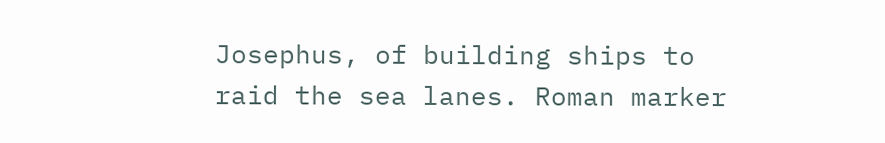Josephus, of building ships to raid the sea lanes. Roman marker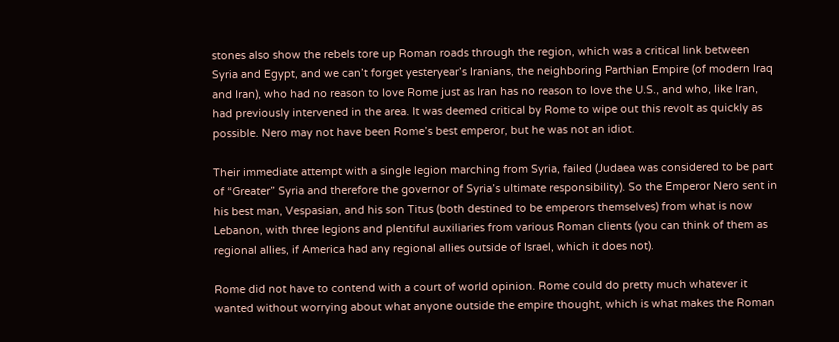stones also show the rebels tore up Roman roads through the region, which was a critical link between Syria and Egypt, and we can’t forget yesteryear’s Iranians, the neighboring Parthian Empire (of modern Iraq and Iran), who had no reason to love Rome just as Iran has no reason to love the U.S., and who, like Iran, had previously intervened in the area. It was deemed critical by Rome to wipe out this revolt as quickly as possible. Nero may not have been Rome’s best emperor, but he was not an idiot.

Their immediate attempt with a single legion marching from Syria, failed (Judaea was considered to be part of “Greater” Syria and therefore the governor of Syria’s ultimate responsibility). So the Emperor Nero sent in his best man, Vespasian, and his son Titus (both destined to be emperors themselves) from what is now Lebanon, with three legions and plentiful auxiliaries from various Roman clients (you can think of them as regional allies, if America had any regional allies outside of Israel, which it does not).

Rome did not have to contend with a court of world opinion. Rome could do pretty much whatever it wanted without worrying about what anyone outside the empire thought, which is what makes the Roman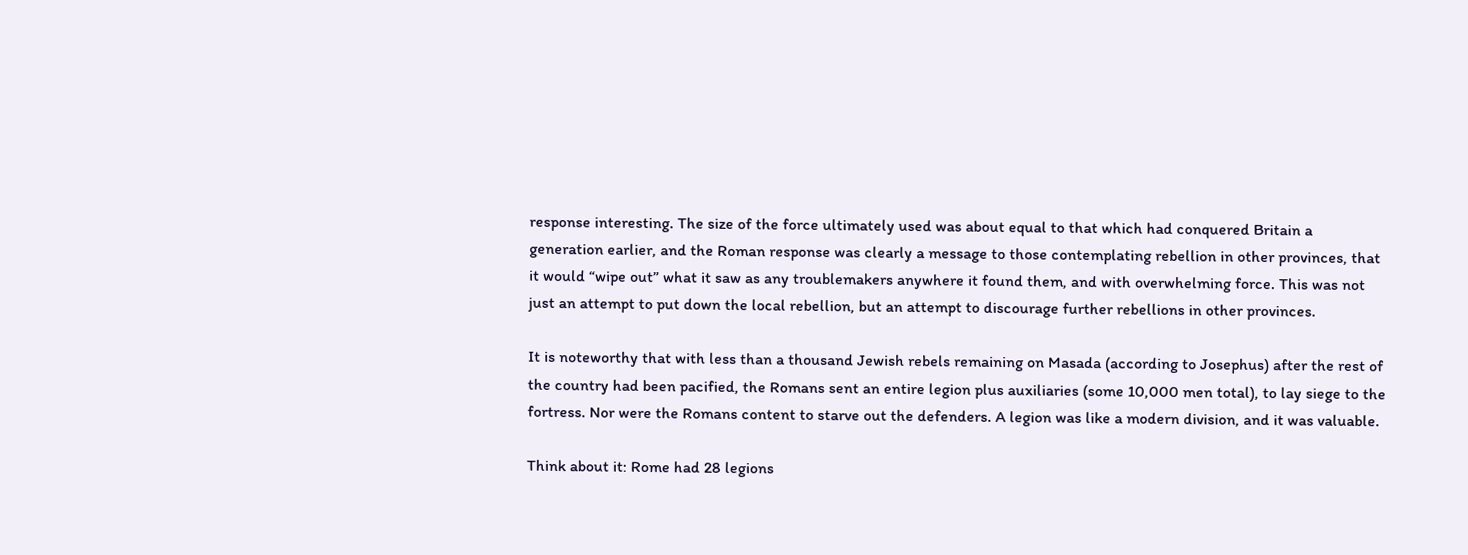response interesting. The size of the force ultimately used was about equal to that which had conquered Britain a generation earlier, and the Roman response was clearly a message to those contemplating rebellion in other provinces, that it would “wipe out” what it saw as any troublemakers anywhere it found them, and with overwhelming force. This was not just an attempt to put down the local rebellion, but an attempt to discourage further rebellions in other provinces.

It is noteworthy that with less than a thousand Jewish rebels remaining on Masada (according to Josephus) after the rest of the country had been pacified, the Romans sent an entire legion plus auxiliaries (some 10,000 men total), to lay siege to the fortress. Nor were the Romans content to starve out the defenders. A legion was like a modern division, and it was valuable.

Think about it: Rome had 28 legions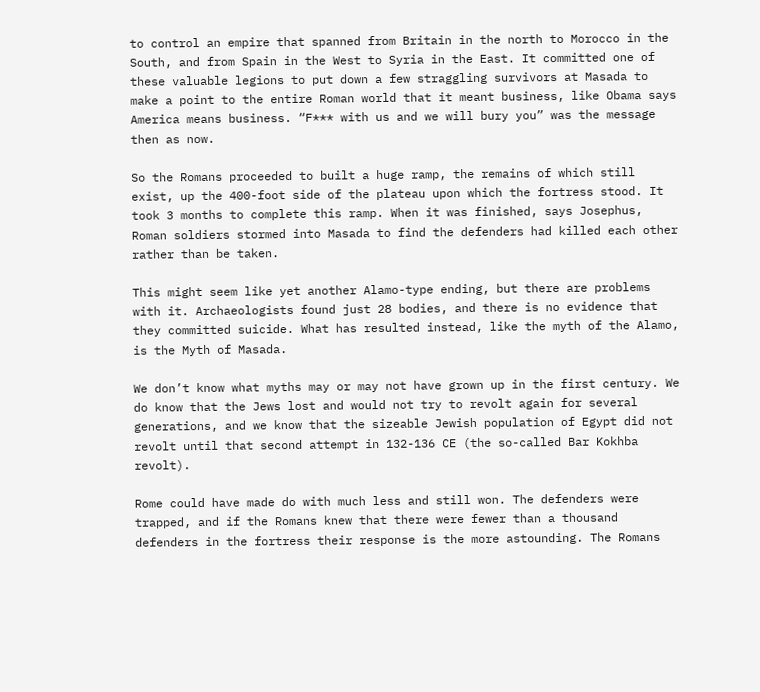to control an empire that spanned from Britain in the north to Morocco in the South, and from Spain in the West to Syria in the East. It committed one of these valuable legions to put down a few straggling survivors at Masada to make a point to the entire Roman world that it meant business, like Obama says America means business. “F*** with us and we will bury you” was the message then as now.

So the Romans proceeded to built a huge ramp, the remains of which still exist, up the 400-foot side of the plateau upon which the fortress stood. It took 3 months to complete this ramp. When it was finished, says Josephus, Roman soldiers stormed into Masada to find the defenders had killed each other rather than be taken.

This might seem like yet another Alamo-type ending, but there are problems with it. Archaeologists found just 28 bodies, and there is no evidence that they committed suicide. What has resulted instead, like the myth of the Alamo, is the Myth of Masada.

We don’t know what myths may or may not have grown up in the first century. We do know that the Jews lost and would not try to revolt again for several generations, and we know that the sizeable Jewish population of Egypt did not revolt until that second attempt in 132-136 CE (the so-called Bar Kokhba revolt).

Rome could have made do with much less and still won. The defenders were trapped, and if the Romans knew that there were fewer than a thousand defenders in the fortress their response is the more astounding. The Romans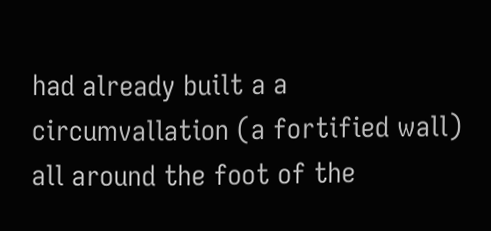had already built a a circumvallation (a fortified wall) all around the foot of the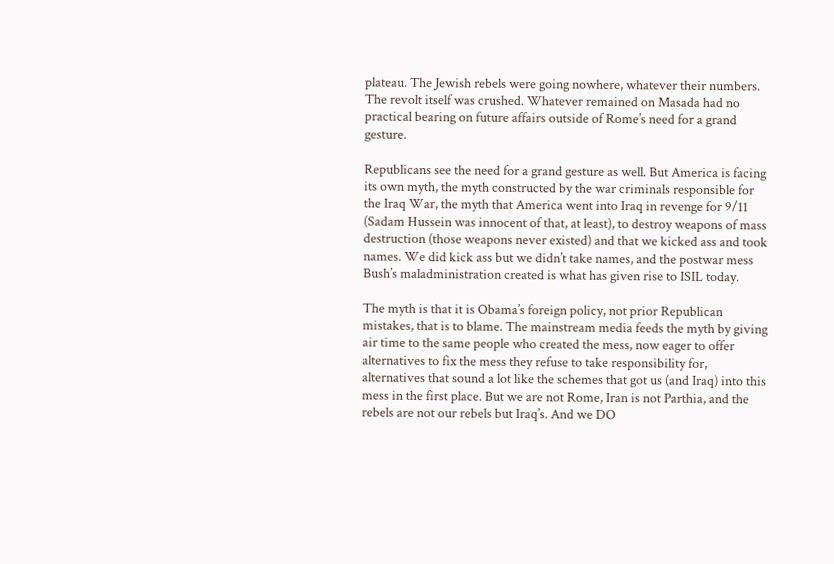plateau. The Jewish rebels were going nowhere, whatever their numbers. The revolt itself was crushed. Whatever remained on Masada had no practical bearing on future affairs outside of Rome’s need for a grand gesture.

Republicans see the need for a grand gesture as well. But America is facing its own myth, the myth constructed by the war criminals responsible for the Iraq War, the myth that America went into Iraq in revenge for 9/11 (Sadam Hussein was innocent of that, at least), to destroy weapons of mass destruction (those weapons never existed) and that we kicked ass and took names. We did kick ass but we didn’t take names, and the postwar mess Bush’s maladministration created is what has given rise to ISIL today.

The myth is that it is Obama’s foreign policy, not prior Republican mistakes, that is to blame. The mainstream media feeds the myth by giving air time to the same people who created the mess, now eager to offer alternatives to fix the mess they refuse to take responsibility for, alternatives that sound a lot like the schemes that got us (and Iraq) into this mess in the first place. But we are not Rome, Iran is not Parthia, and the rebels are not our rebels but Iraq’s. And we DO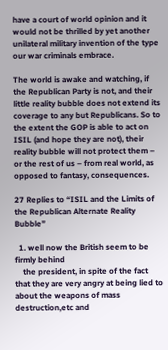have a court of world opinion and it would not be thrilled by yet another unilateral military invention of the type our war criminals embrace.

The world is awake and watching, if the Republican Party is not, and their little reality bubble does not extend its coverage to any but Republicans. So to the extent the GOP is able to act on ISIL (and hope they are not), their reality bubble will not protect them – or the rest of us – from real world, as opposed to fantasy, consequences.

27 Replies to “ISIL and the Limits of the Republican Alternate Reality Bubble”

  1. well now the British seem to be firmly behind
    the president, in spite of the fact that they are very angry at being lied to about the weapons of mass destruction,etc and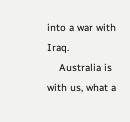into a war with Iraq.
    Australia is with us, what a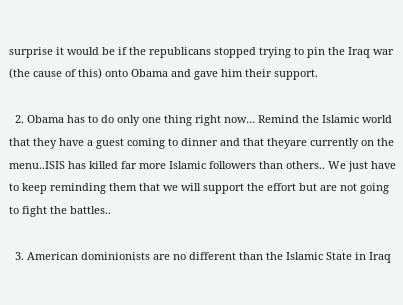surprise it would be if the republicans stopped trying to pin the Iraq war (the cause of this) onto Obama and gave him their support.

  2. Obama has to do only one thing right now… Remind the Islamic world that they have a guest coming to dinner and that theyare currently on the menu..ISIS has killed far more Islamic followers than others.. We just have to keep reminding them that we will support the effort but are not going to fight the battles..

  3. American dominionists are no different than the Islamic State in Iraq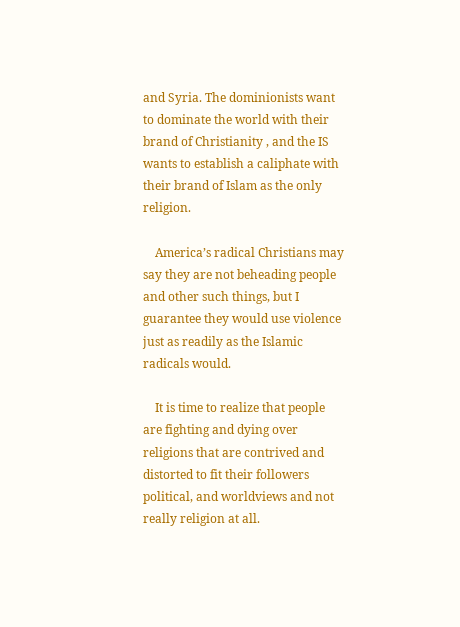and Syria. The dominionists want to dominate the world with their brand of Christianity , and the IS wants to establish a caliphate with their brand of Islam as the only religion.

    America’s radical Christians may say they are not beheading people and other such things, but I guarantee they would use violence just as readily as the Islamic radicals would.

    It is time to realize that people are fighting and dying over religions that are contrived and distorted to fit their followers political, and worldviews and not really religion at all.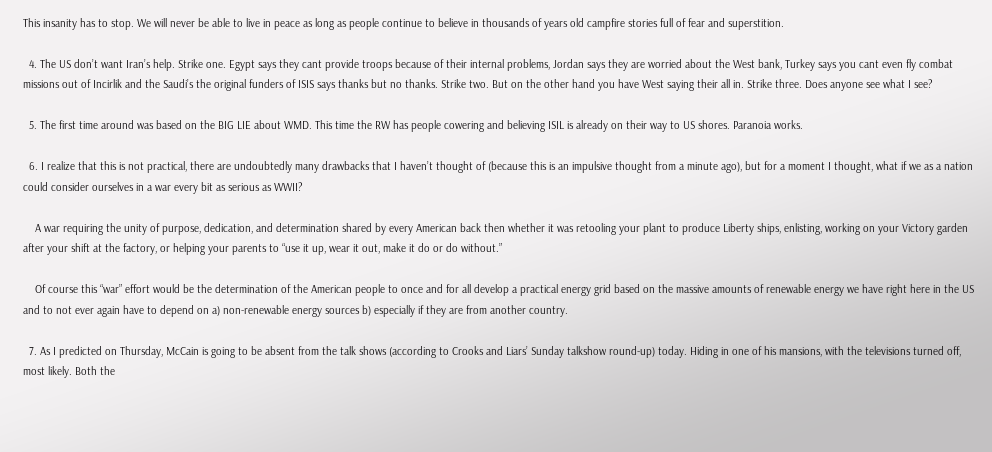This insanity has to stop. We will never be able to live in peace as long as people continue to believe in thousands of years old campfire stories full of fear and superstition.

  4. The US don’t want Iran’s help. Strike one. Egypt says they cant provide troops because of their internal problems, Jordan says they are worried about the West bank, Turkey says you cant even fly combat missions out of Incirlik and the Saudi’s the original funders of ISIS says thanks but no thanks. Strike two. But on the other hand you have West saying their all in. Strike three. Does anyone see what I see?

  5. The first time around was based on the BIG LIE about WMD. This time the RW has people cowering and believing ISIL is already on their way to US shores. Paranoia works.

  6. I realize that this is not practical, there are undoubtedly many drawbacks that I haven’t thought of (because this is an impulsive thought from a minute ago), but for a moment I thought, what if we as a nation could consider ourselves in a war every bit as serious as WWII?

    A war requiring the unity of purpose, dedication, and determination shared by every American back then whether it was retooling your plant to produce Liberty ships, enlisting, working on your Victory garden after your shift at the factory, or helping your parents to “use it up, wear it out, make it do or do without.”

    Of course this “war” effort would be the determination of the American people to once and for all develop a practical energy grid based on the massive amounts of renewable energy we have right here in the US and to not ever again have to depend on a) non-renewable energy sources b) especially if they are from another country.

  7. As I predicted on Thursday, McCain is going to be absent from the talk shows (according to Crooks and Liars’ Sunday talkshow round-up) today. Hiding in one of his mansions, with the televisions turned off, most likely. Both the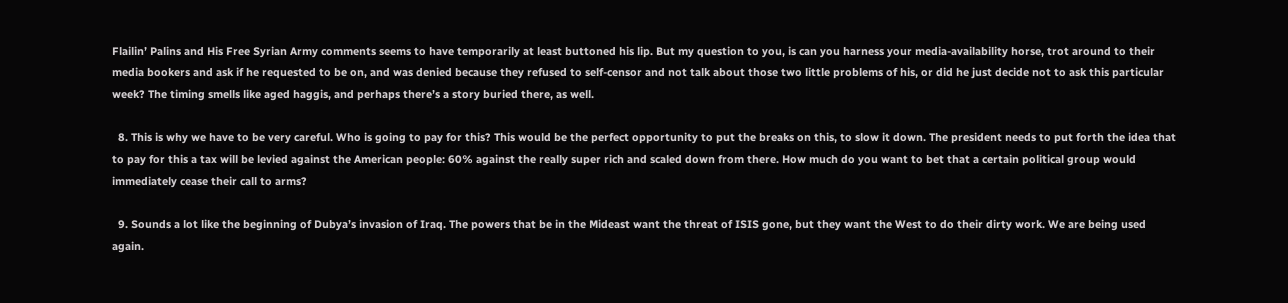Flailin’ Palins and His Free Syrian Army comments seems to have temporarily at least buttoned his lip. But my question to you, is can you harness your media-availability horse, trot around to their media bookers and ask if he requested to be on, and was denied because they refused to self-censor and not talk about those two little problems of his, or did he just decide not to ask this particular week? The timing smells like aged haggis, and perhaps there’s a story buried there, as well.

  8. This is why we have to be very careful. Who is going to pay for this? This would be the perfect opportunity to put the breaks on this, to slow it down. The president needs to put forth the idea that to pay for this a tax will be levied against the American people: 60% against the really super rich and scaled down from there. How much do you want to bet that a certain political group would immediately cease their call to arms?

  9. Sounds a lot like the beginning of Dubya’s invasion of Iraq. The powers that be in the Mideast want the threat of ISIS gone, but they want the West to do their dirty work. We are being used again.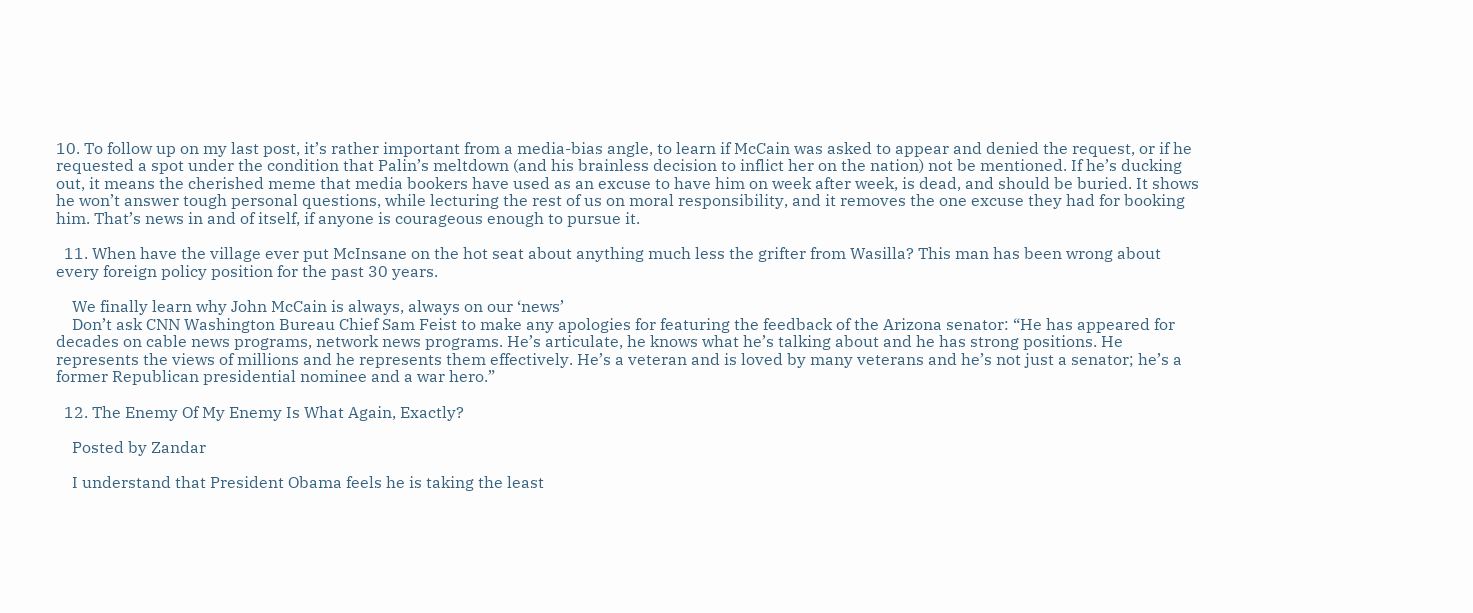10. To follow up on my last post, it’s rather important from a media-bias angle, to learn if McCain was asked to appear and denied the request, or if he requested a spot under the condition that Palin’s meltdown (and his brainless decision to inflict her on the nation) not be mentioned. If he’s ducking out, it means the cherished meme that media bookers have used as an excuse to have him on week after week, is dead, and should be buried. It shows he won’t answer tough personal questions, while lecturing the rest of us on moral responsibility, and it removes the one excuse they had for booking him. That’s news in and of itself, if anyone is courageous enough to pursue it.

  11. When have the village ever put McInsane on the hot seat about anything much less the grifter from Wasilla? This man has been wrong about every foreign policy position for the past 30 years.

    We finally learn why John McCain is always, always on our ‘news’
    Don’t ask CNN Washington Bureau Chief Sam Feist to make any apologies for featuring the feedback of the Arizona senator: “He has appeared for decades on cable news programs, network news programs. He’s articulate, he knows what he’s talking about and he has strong positions. He represents the views of millions and he represents them effectively. He’s a veteran and is loved by many veterans and he’s not just a senator; he’s a former Republican presidential nominee and a war hero.”

  12. The Enemy Of My Enemy Is What Again, Exactly?

    Posted by Zandar

    I understand that President Obama feels he is taking the least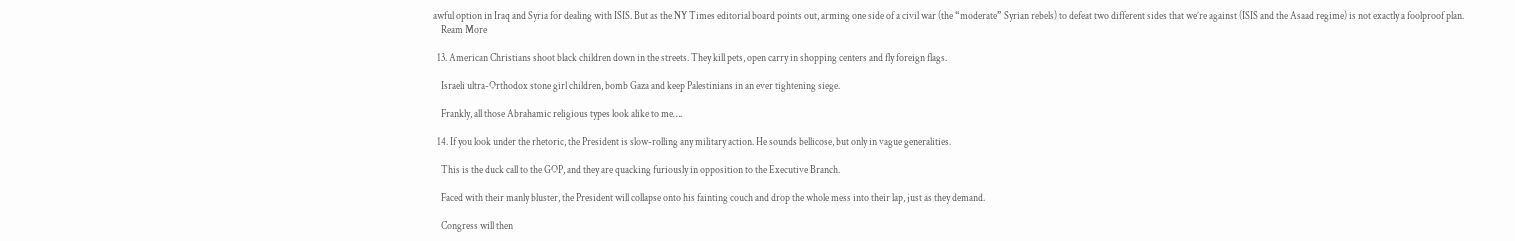awful option in Iraq and Syria for dealing with ISIS. But as the NY Times editorial board points out, arming one side of a civil war (the “moderate” Syrian rebels) to defeat two different sides that we’re against (ISIS and the Asaad regime) is not exactly a foolproof plan.
    Ream More

  13. American Christians shoot black children down in the streets. They kill pets, open carry in shopping centers and fly foreign flags.

    Israeli ultra-Orthodox stone girl children, bomb Gaza and keep Palestinians in an ever tightening siege.

    Frankly, all those Abrahamic religious types look alike to me….

  14. If you look under the rhetoric, the President is slow-rolling any military action. He sounds bellicose, but only in vague generalities.

    This is the duck call to the GOP, and they are quacking furiously in opposition to the Executive Branch.

    Faced with their manly bluster, the President will collapse onto his fainting couch and drop the whole mess into their lap, just as they demand.

    Congress will then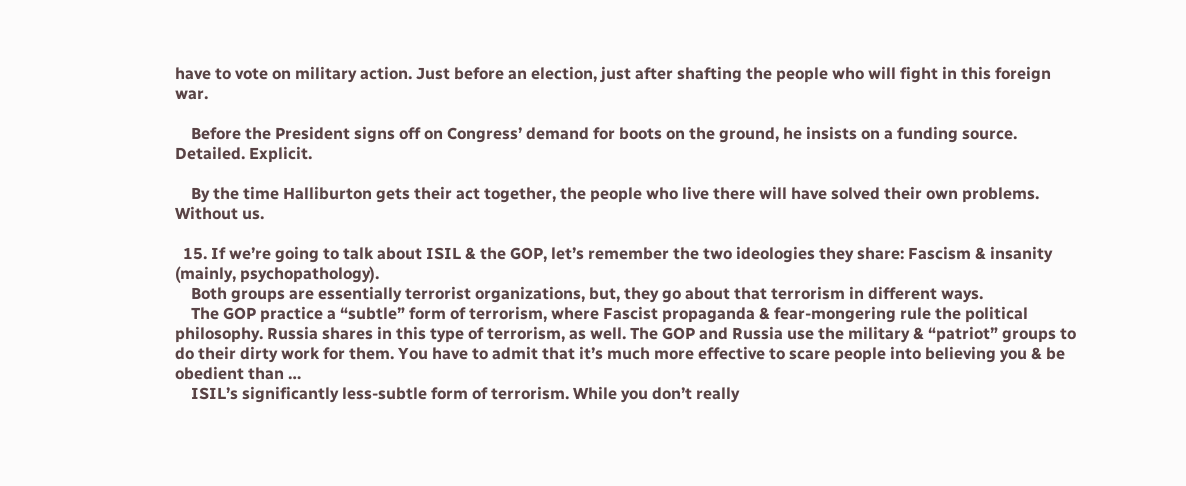have to vote on military action. Just before an election, just after shafting the people who will fight in this foreign war.

    Before the President signs off on Congress’ demand for boots on the ground, he insists on a funding source. Detailed. Explicit.

    By the time Halliburton gets their act together, the people who live there will have solved their own problems. Without us.

  15. If we’re going to talk about ISIL & the GOP, let’s remember the two ideologies they share: Fascism & insanity (mainly, psychopathology).
    Both groups are essentially terrorist organizations, but, they go about that terrorism in different ways.
    The GOP practice a “subtle” form of terrorism, where Fascist propaganda & fear-mongering rule the political philosophy. Russia shares in this type of terrorism, as well. The GOP and Russia use the military & “patriot” groups to do their dirty work for them. You have to admit that it’s much more effective to scare people into believing you & be obedient than …
    ISIL’s significantly less-subtle form of terrorism. While you don’t really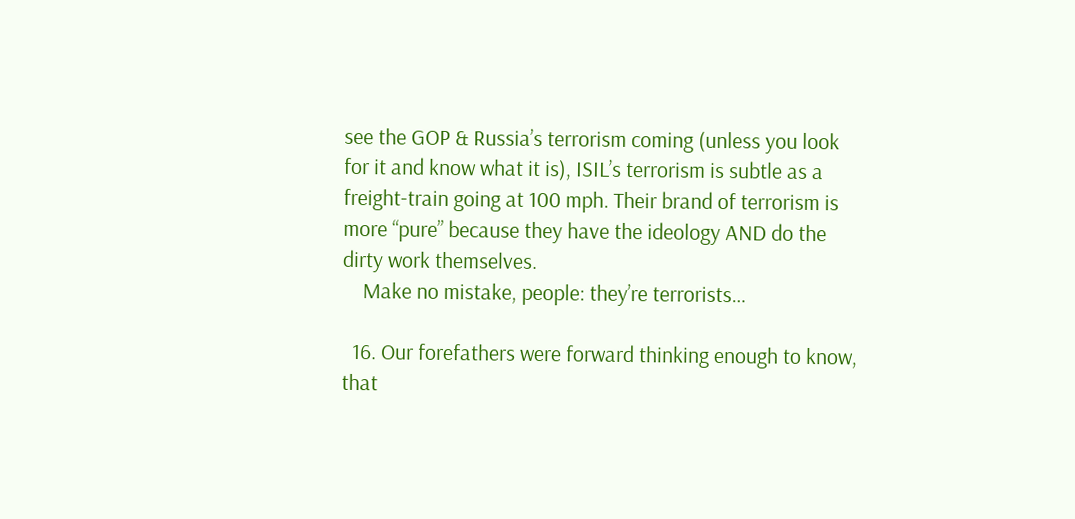see the GOP & Russia’s terrorism coming (unless you look for it and know what it is), ISIL’s terrorism is subtle as a freight-train going at 100 mph. Their brand of terrorism is more “pure” because they have the ideology AND do the dirty work themselves.
    Make no mistake, people: they’re terrorists…

  16. Our forefathers were forward thinking enough to know, that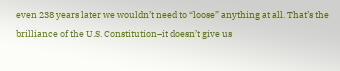even 238 years later we wouldn’t need to “loose” anything at all. That’s the brilliance of the U.S. Constitution–it doesn’t give us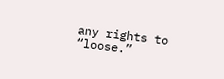any rights to “loose.”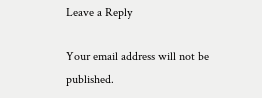Leave a Reply

Your email address will not be published.